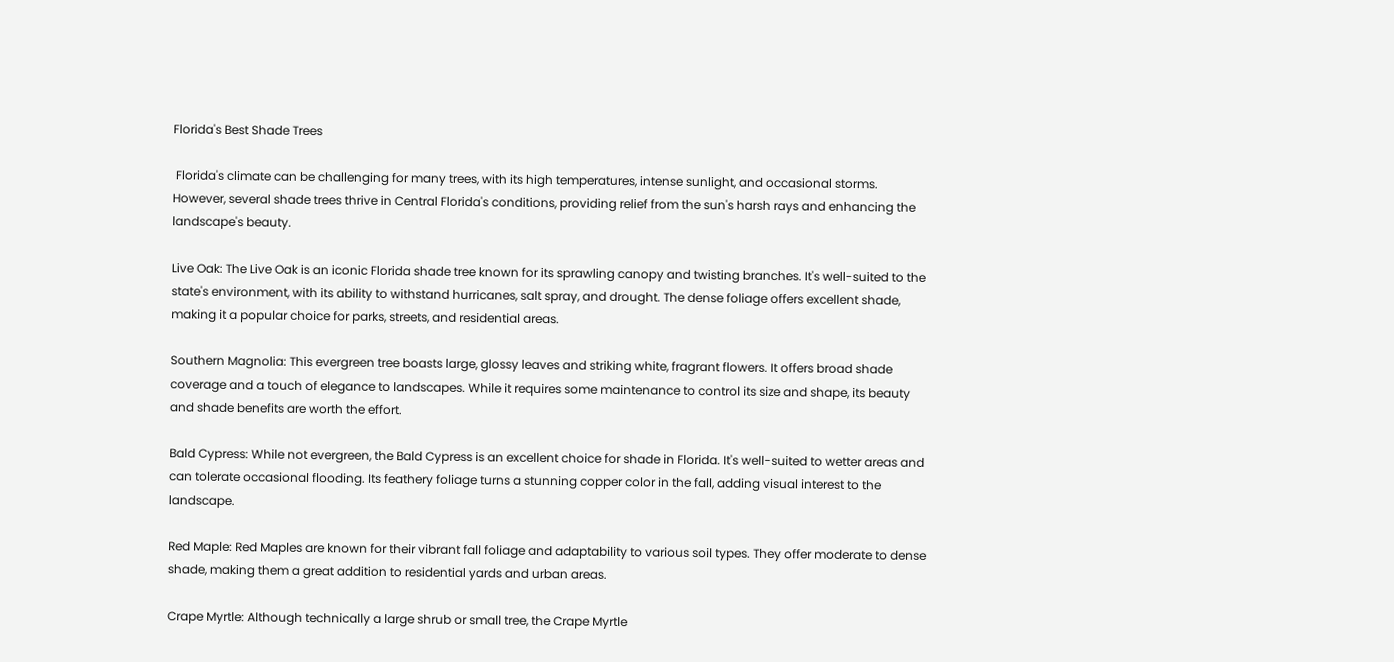Florida's Best Shade Trees

 Florida's climate can be challenging for many trees, with its high temperatures, intense sunlight, and occasional storms. However, several shade trees thrive in Central Florida's conditions, providing relief from the sun's harsh rays and enhancing the landscape's beauty.

Live Oak: The Live Oak is an iconic Florida shade tree known for its sprawling canopy and twisting branches. It's well-suited to the state's environment, with its ability to withstand hurricanes, salt spray, and drought. The dense foliage offers excellent shade, making it a popular choice for parks, streets, and residential areas.

Southern Magnolia: This evergreen tree boasts large, glossy leaves and striking white, fragrant flowers. It offers broad shade coverage and a touch of elegance to landscapes. While it requires some maintenance to control its size and shape, its beauty and shade benefits are worth the effort.

Bald Cypress: While not evergreen, the Bald Cypress is an excellent choice for shade in Florida. It's well-suited to wetter areas and can tolerate occasional flooding. Its feathery foliage turns a stunning copper color in the fall, adding visual interest to the landscape.

Red Maple: Red Maples are known for their vibrant fall foliage and adaptability to various soil types. They offer moderate to dense shade, making them a great addition to residential yards and urban areas.

Crape Myrtle: Although technically a large shrub or small tree, the Crape Myrtle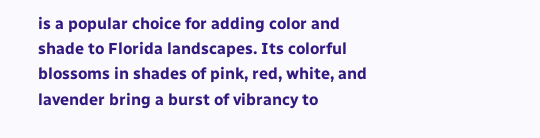is a popular choice for adding color and shade to Florida landscapes. Its colorful blossoms in shades of pink, red, white, and lavender bring a burst of vibrancy to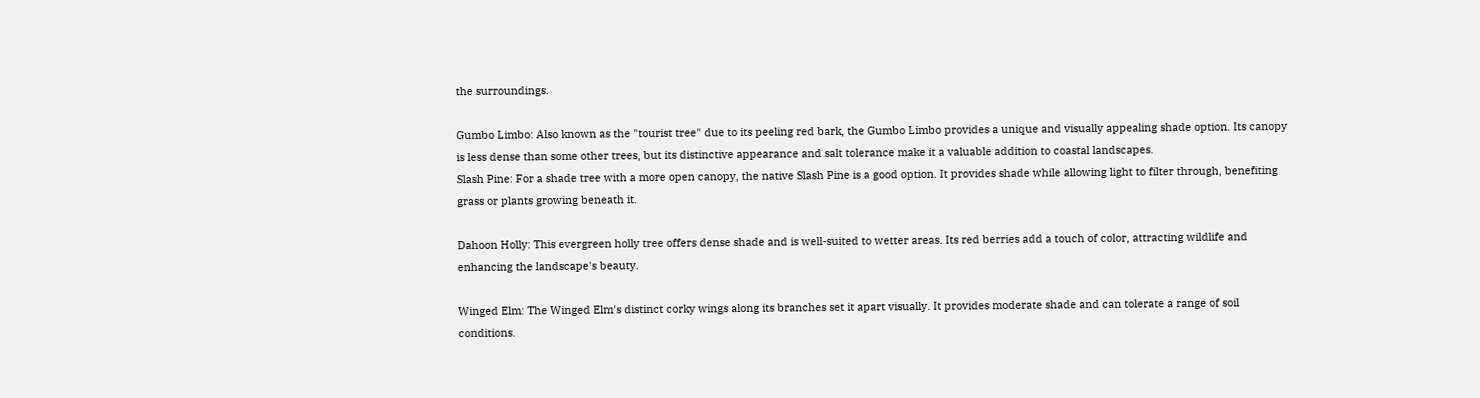the surroundings.

Gumbo Limbo: Also known as the "tourist tree" due to its peeling red bark, the Gumbo Limbo provides a unique and visually appealing shade option. Its canopy is less dense than some other trees, but its distinctive appearance and salt tolerance make it a valuable addition to coastal landscapes.
Slash Pine: For a shade tree with a more open canopy, the native Slash Pine is a good option. It provides shade while allowing light to filter through, benefiting grass or plants growing beneath it.

Dahoon Holly: This evergreen holly tree offers dense shade and is well-suited to wetter areas. Its red berries add a touch of color, attracting wildlife and enhancing the landscape's beauty.

Winged Elm: The Winged Elm's distinct corky wings along its branches set it apart visually. It provides moderate shade and can tolerate a range of soil conditions.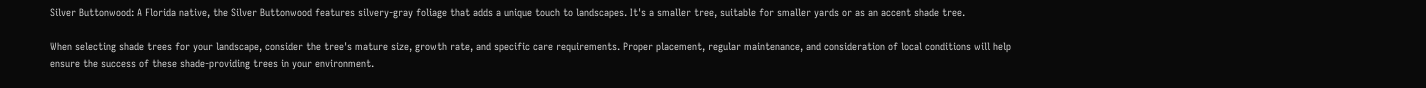Silver Buttonwood: A Florida native, the Silver Buttonwood features silvery-gray foliage that adds a unique touch to landscapes. It's a smaller tree, suitable for smaller yards or as an accent shade tree.

When selecting shade trees for your landscape, consider the tree's mature size, growth rate, and specific care requirements. Proper placement, regular maintenance, and consideration of local conditions will help ensure the success of these shade-providing trees in your environment.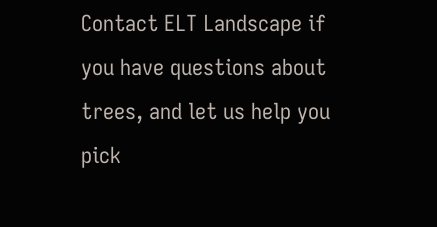Contact ELT Landscape if you have questions about trees, and let us help you pick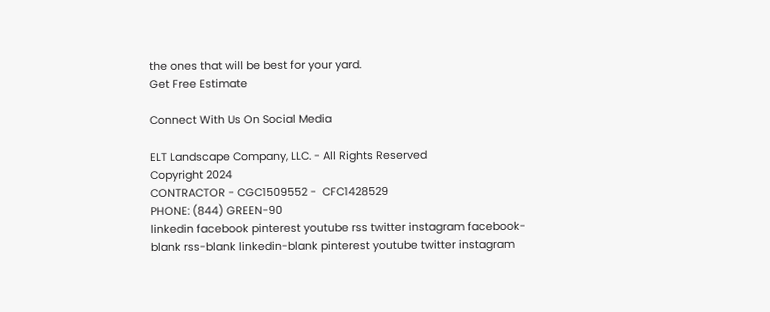the ones that will be best for your yard.
Get Free Estimate

Connect With Us On Social Media

ELT Landscape Company, LLC. - All Rights Reserved
Copyright 2024
CONTRACTOR - CGC1509552 -  CFC1428529
PHONE: (844) GREEN-90
linkedin facebook pinterest youtube rss twitter instagram facebook-blank rss-blank linkedin-blank pinterest youtube twitter instagram